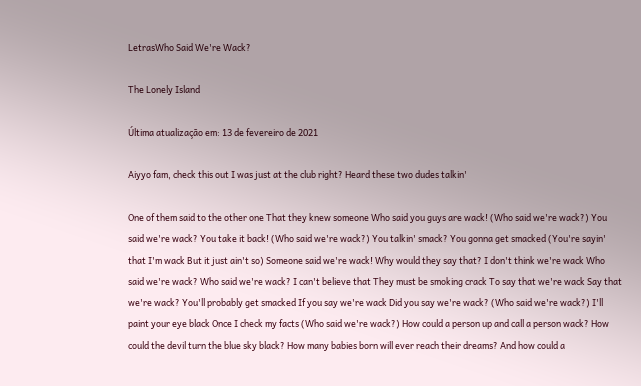LetrasWho Said We're Wack?

The Lonely Island

Última atualização em: 13 de fevereiro de 2021

Aiyyo fam, check this out I was just at the club right? Heard these two dudes talkin'

One of them said to the other one That they knew someone Who said you guys are wack! (Who said we're wack?) You said we're wack? You take it back! (Who said we're wack?) You talkin' smack? You gonna get smacked (You're sayin' that I'm wack But it just ain't so) Someone said we're wack! Why would they say that? I don't think we're wack Who said we're wack? Who said we're wack? I can't believe that They must be smoking crack To say that we're wack Say that we're wack? You'll probably get smacked If you say we're wack Did you say we're wack? (Who said we're wack?) I'll paint your eye black Once I check my facts (Who said we're wack?) How could a person up and call a person wack? How could the devil turn the blue sky black? How many babies born will ever reach their dreams? And how could a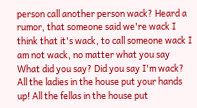person call another person wack? Heard a rumor, that someone said we're wack I think that it's wack, to call someone wack I am not wack, no matter what you say What did you say? Did you say I'm wack? All the ladies in the house put your hands up! All the fellas in the house put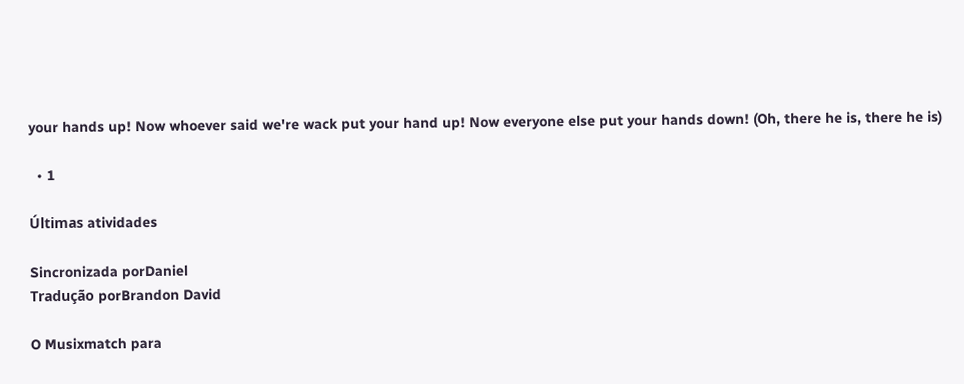your hands up! Now whoever said we're wack put your hand up! Now everyone else put your hands down! (Oh, there he is, there he is)

  • 1

Últimas atividades

Sincronizada porDaniel
Tradução porBrandon David

O Musixmatch para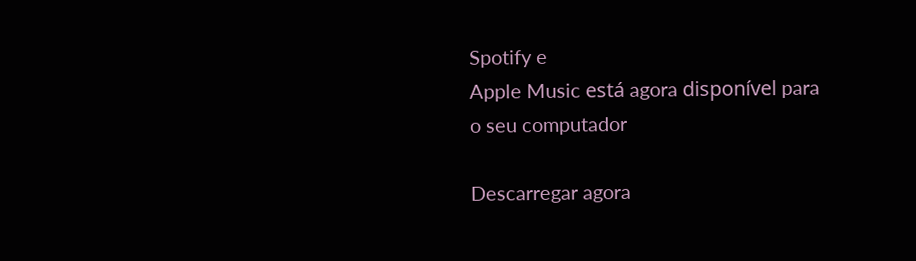Spotify e
Apple Music está agora disponível para
o seu computador

Descarregar agora